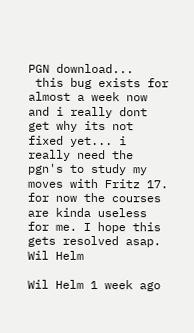PGN download...
 this bug exists for almost a week now and i really dont get why its not fixed yet... i really need the pgn's to study my moves with Fritz 17. for now the courses are kinda useless for me. I hope this gets resolved asap.
Wil Helm

Wil Helm 1 week ago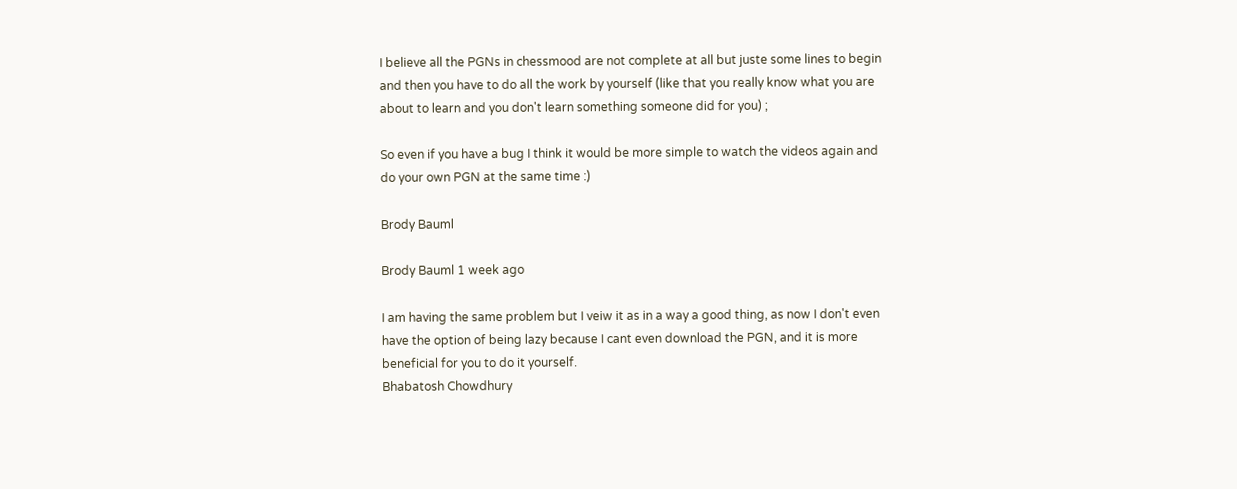I believe all the PGNs in chessmood are not complete at all but juste some lines to begin and then you have to do all the work by yourself (like that you really know what you are about to learn and you don't learn something someone did for you) ;

So even if you have a bug I think it would be more simple to watch the videos again and do your own PGN at the same time :)

Brody Bauml

Brody Bauml 1 week ago

I am having the same problem but I veiw it as in a way a good thing, as now I don't even have the option of being lazy because I cant even download the PGN, and it is more beneficial for you to do it yourself.
Bhabatosh Chowdhury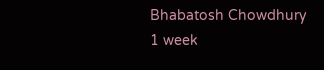Bhabatosh Chowdhury 1 week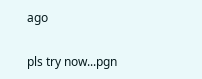ago

pls try now...pgn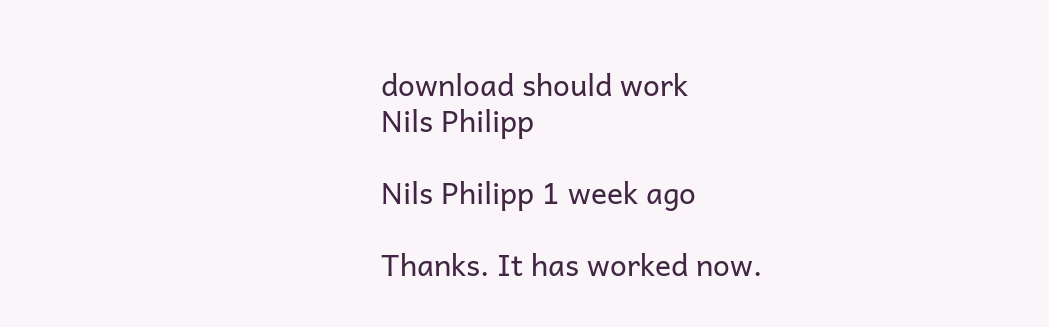download should work
Nils Philipp

Nils Philipp 1 week ago

Thanks. It has worked now.